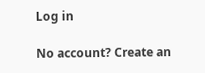Log in

No account? Create an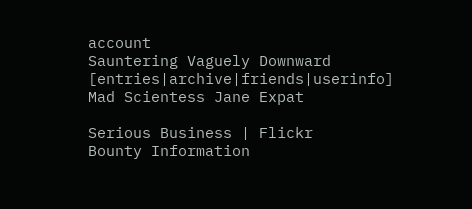account
Sauntering Vaguely Downward [entries|archive|friends|userinfo]
Mad Scientess Jane Expat

Serious Business | Flickr
Bounty Information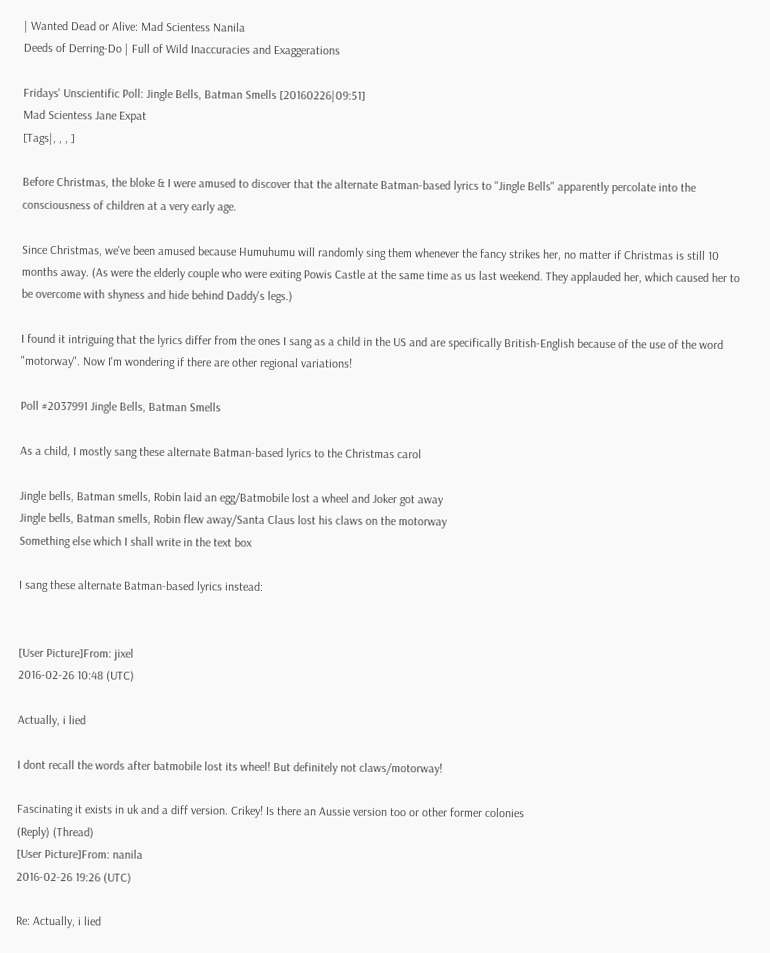| Wanted Dead or Alive: Mad Scientess Nanila
Deeds of Derring-Do | Full of Wild Inaccuracies and Exaggerations

Fridays' Unscientific Poll: Jingle Bells, Batman Smells [20160226|09:51]
Mad Scientess Jane Expat
[Tags|, , , ]

Before Christmas, the bloke & I were amused to discover that the alternate Batman-based lyrics to "Jingle Bells" apparently percolate into the consciousness of children at a very early age.

Since Christmas, we've been amused because Humuhumu will randomly sing them whenever the fancy strikes her, no matter if Christmas is still 10 months away. (As were the elderly couple who were exiting Powis Castle at the same time as us last weekend. They applauded her, which caused her to be overcome with shyness and hide behind Daddy's legs.)

I found it intriguing that the lyrics differ from the ones I sang as a child in the US and are specifically British-English because of the use of the word "motorway". Now I'm wondering if there are other regional variations!

Poll #2037991 Jingle Bells, Batman Smells

As a child, I mostly sang these alternate Batman-based lyrics to the Christmas carol

Jingle bells, Batman smells, Robin laid an egg/Batmobile lost a wheel and Joker got away
Jingle bells, Batman smells, Robin flew away/Santa Claus lost his claws on the motorway
Something else which I shall write in the text box

I sang these alternate Batman-based lyrics instead:


[User Picture]From: jixel
2016-02-26 10:48 (UTC)

Actually, i lied

I dont recall the words after batmobile lost its wheel! But definitely not claws/motorway!

Fascinating it exists in uk and a diff version. Crikey! Is there an Aussie version too or other former colonies
(Reply) (Thread)
[User Picture]From: nanila
2016-02-26 19:26 (UTC)

Re: Actually, i lied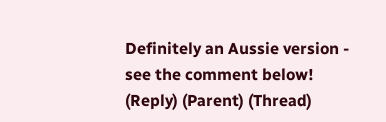Definitely an Aussie version - see the comment below!
(Reply) (Parent) (Thread)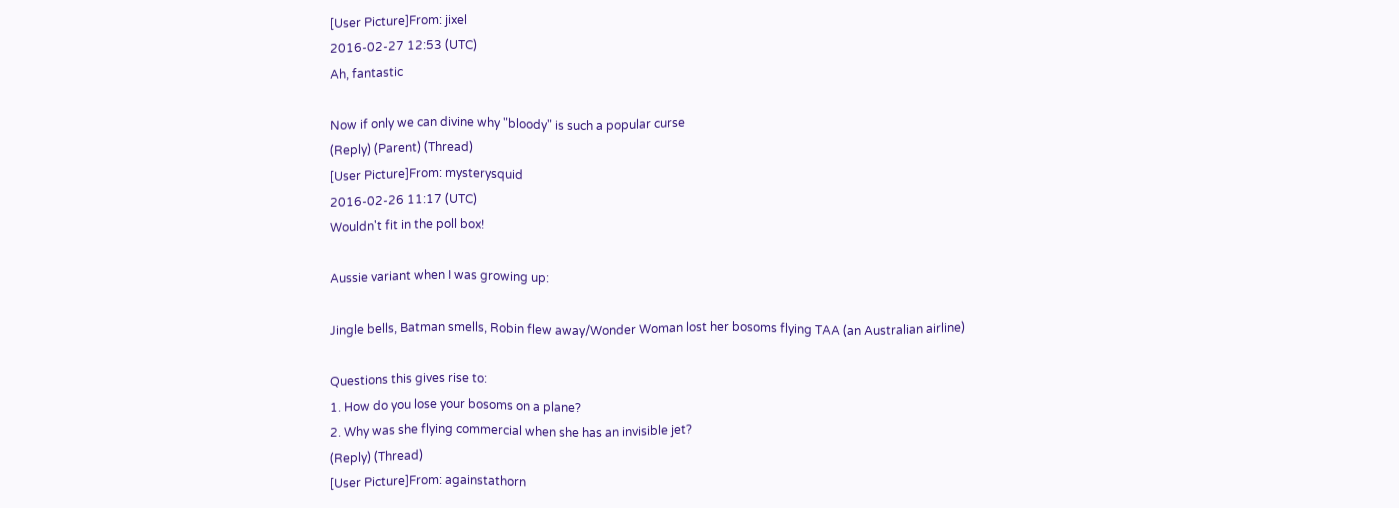[User Picture]From: jixel
2016-02-27 12:53 (UTC)
Ah, fantastic

Now if only we can divine why "bloody" is such a popular curse
(Reply) (Parent) (Thread)
[User Picture]From: mysterysquid
2016-02-26 11:17 (UTC)
Wouldn't fit in the poll box!

Aussie variant when I was growing up:

Jingle bells, Batman smells, Robin flew away/Wonder Woman lost her bosoms flying TAA (an Australian airline)

Questions this gives rise to:
1. How do you lose your bosoms on a plane?
2. Why was she flying commercial when she has an invisible jet?
(Reply) (Thread)
[User Picture]From: againstathorn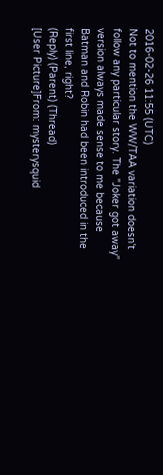2016-02-26 11:55 (UTC)
Not to mention the WW/TAA variation doesn't follow any particular story. The "Joker got away" version always made sense to me because Batman and Robin had been introduced in the first line, right?
(Reply) (Parent) (Thread)
[User Picture]From: mysterysquid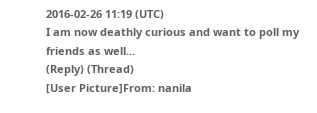2016-02-26 11:19 (UTC)
I am now deathly curious and want to poll my friends as well...
(Reply) (Thread)
[User Picture]From: nanila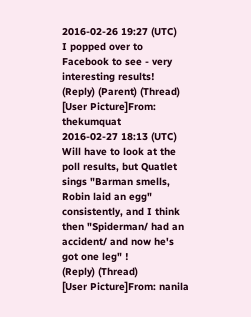2016-02-26 19:27 (UTC)
I popped over to Facebook to see - very interesting results!
(Reply) (Parent) (Thread)
[User Picture]From: thekumquat
2016-02-27 18:13 (UTC)
Will have to look at the poll results, but Quatlet sings "Barman smells, Robin laid an egg" consistently, and I think then "Spiderman/ had an accident/ and now he's got one leg" !
(Reply) (Thread)
[User Picture]From: nanila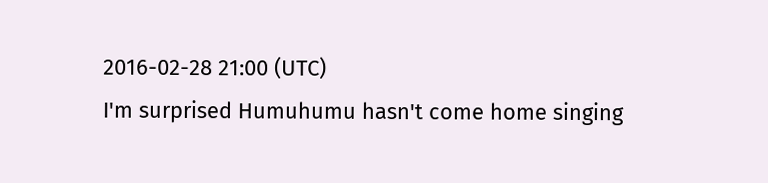2016-02-28 21:00 (UTC)
I'm surprised Humuhumu hasn't come home singing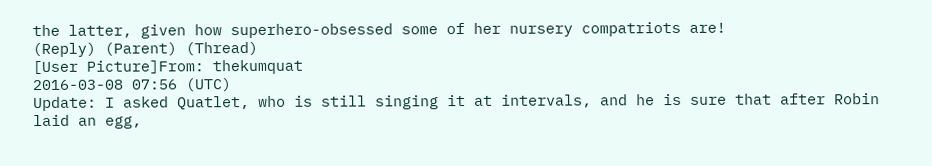the latter, given how superhero-obsessed some of her nursery compatriots are!
(Reply) (Parent) (Thread)
[User Picture]From: thekumquat
2016-03-08 07:56 (UTC)
Update: I asked Quatlet, who is still singing it at intervals, and he is sure that after Robin laid an egg,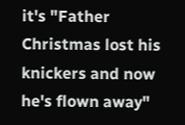it's "Father Christmas lost his knickers and now he's flown away"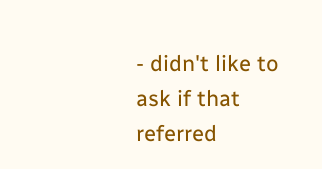- didn't like to ask if that referred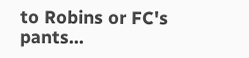to Robins or FC's pants...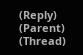(Reply) (Parent) (Thread)